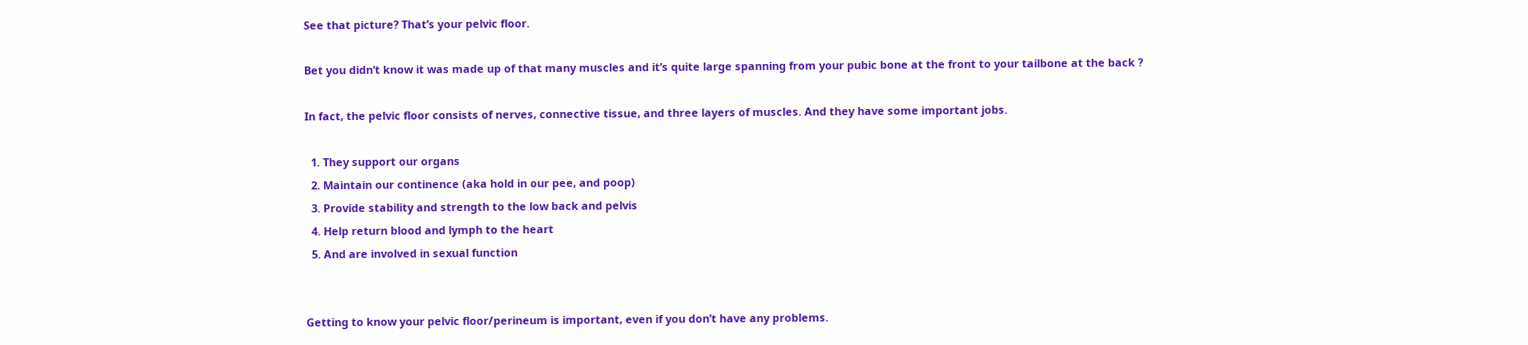See that picture? That’s your pelvic floor.

Bet you didn’t know it was made up of that many muscles and it’s quite large spanning from your pubic bone at the front to your tailbone at the back ?

In fact, the pelvic floor consists of nerves, connective tissue, and three layers of muscles. And they have some important jobs.

  1. They support our organs
  2. Maintain our continence (aka hold in our pee, and poop)
  3. Provide stability and strength to the low back and pelvis
  4. Help return blood and lymph to the heart
  5. And are involved in sexual function


Getting to know your pelvic floor/perineum is important, even if you don’t have any problems.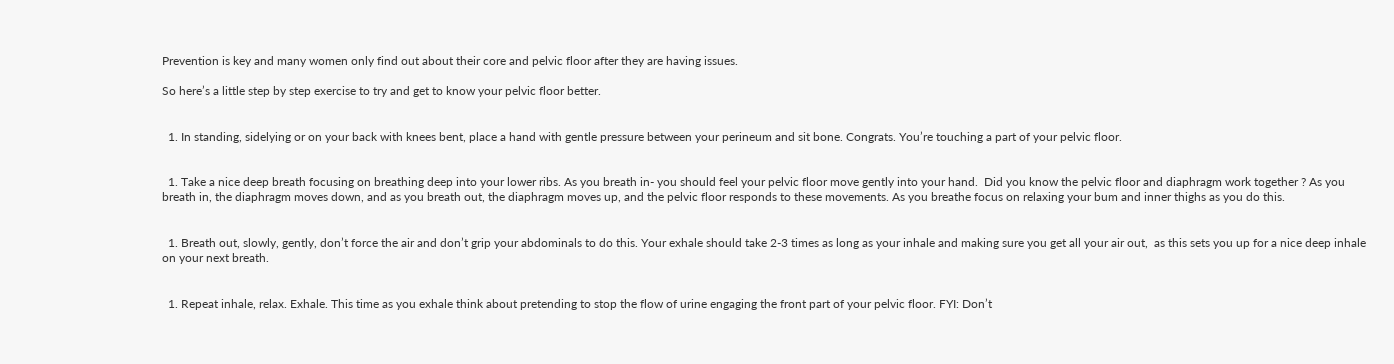Prevention is key and many women only find out about their core and pelvic floor after they are having issues.

So here’s a little step by step exercise to try and get to know your pelvic floor better.


  1. In standing, sidelying or on your back with knees bent, place a hand with gentle pressure between your perineum and sit bone. Congrats. You’re touching a part of your pelvic floor.


  1. Take a nice deep breath focusing on breathing deep into your lower ribs. As you breath in- you should feel your pelvic floor move gently into your hand.  Did you know the pelvic floor and diaphragm work together ? As you breath in, the diaphragm moves down, and as you breath out, the diaphragm moves up, and the pelvic floor responds to these movements. As you breathe focus on relaxing your bum and inner thighs as you do this.


  1. Breath out, slowly, gently, don’t force the air and don’t grip your abdominals to do this. Your exhale should take 2-3 times as long as your inhale and making sure you get all your air out,  as this sets you up for a nice deep inhale on your next breath.


  1. Repeat inhale, relax. Exhale. This time as you exhale think about pretending to stop the flow of urine engaging the front part of your pelvic floor. FYI: Don’t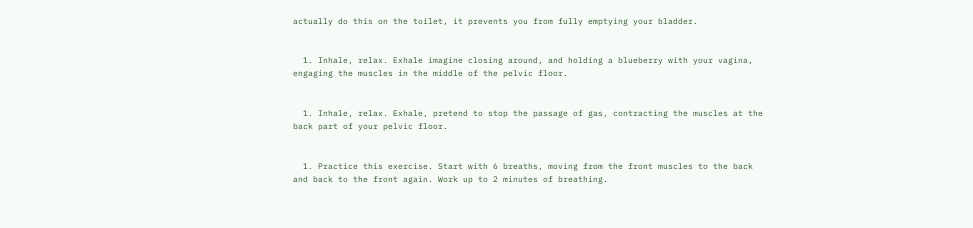actually do this on the toilet, it prevents you from fully emptying your bladder.


  1. Inhale, relax. Exhale imagine closing around, and holding a blueberry with your vagina, engaging the muscles in the middle of the pelvic floor.


  1. Inhale, relax. Exhale, pretend to stop the passage of gas, contracting the muscles at the back part of your pelvic floor.


  1. Practice this exercise. Start with 6 breaths, moving from the front muscles to the back and back to the front again. Work up to 2 minutes of breathing.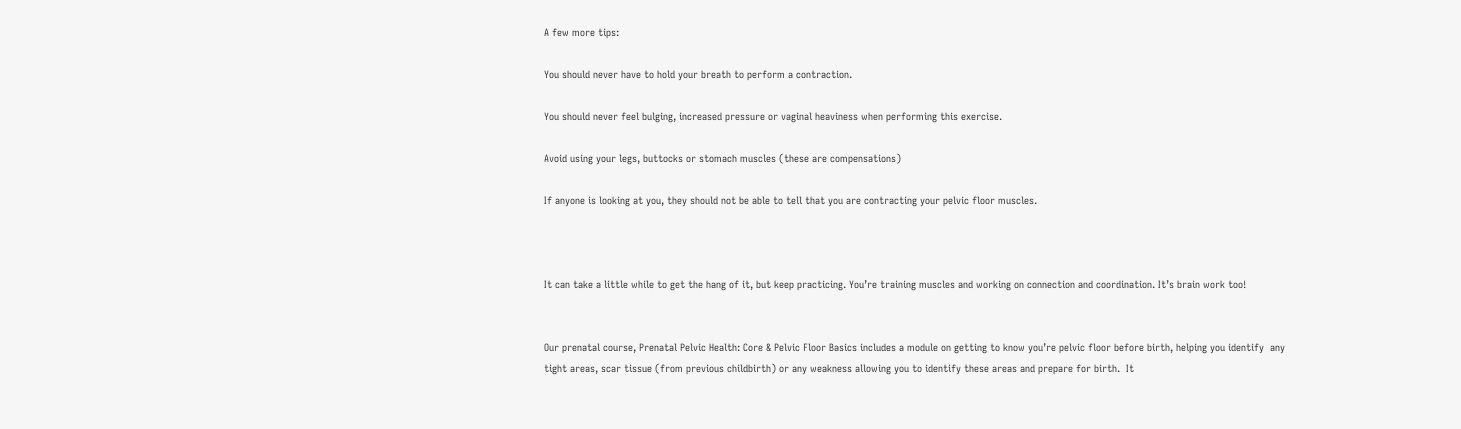A few more tips:

You should never have to hold your breath to perform a contraction.

You should never feel bulging, increased pressure or vaginal heaviness when performing this exercise.

Avoid using your legs, buttocks or stomach muscles (these are compensations)

If anyone is looking at you, they should not be able to tell that you are contracting your pelvic floor muscles.



It can take a little while to get the hang of it, but keep practicing. You’re training muscles and working on connection and coordination. It’s brain work too!


Our prenatal course, Prenatal Pelvic Health: Core & Pelvic Floor Basics includes a module on getting to know you’re pelvic floor before birth, helping you identify  any tight areas, scar tissue (from previous childbirth) or any weakness allowing you to identify these areas and prepare for birth.  It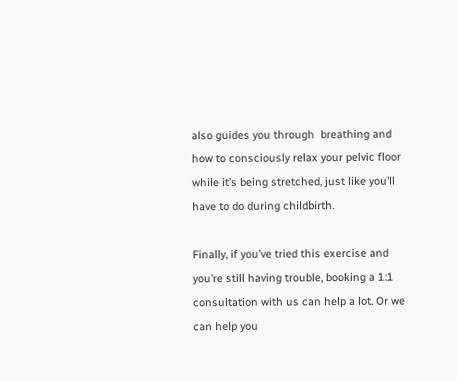also guides you through  breathing and how to consciously relax your pelvic floor while it’s being stretched, just like you’ll have to do during childbirth.

Finally, if you’ve tried this exercise and you’re still having trouble, booking a 1:1 consultation with us can help a lot. Or we can help you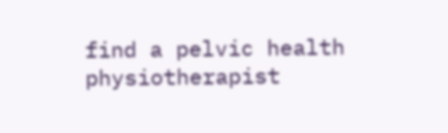find a pelvic health physiotherapist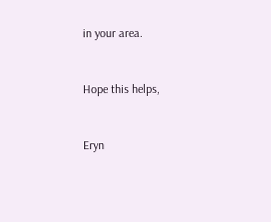in your area.


Hope this helps,


Eryn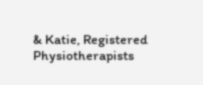& Katie, Registered Physiotherapists